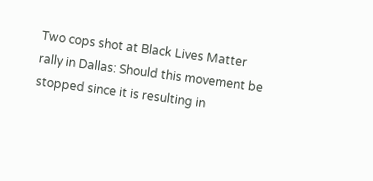Two cops shot at Black Lives Matter rally in Dallas: Should this movement be stopped since it is resulting in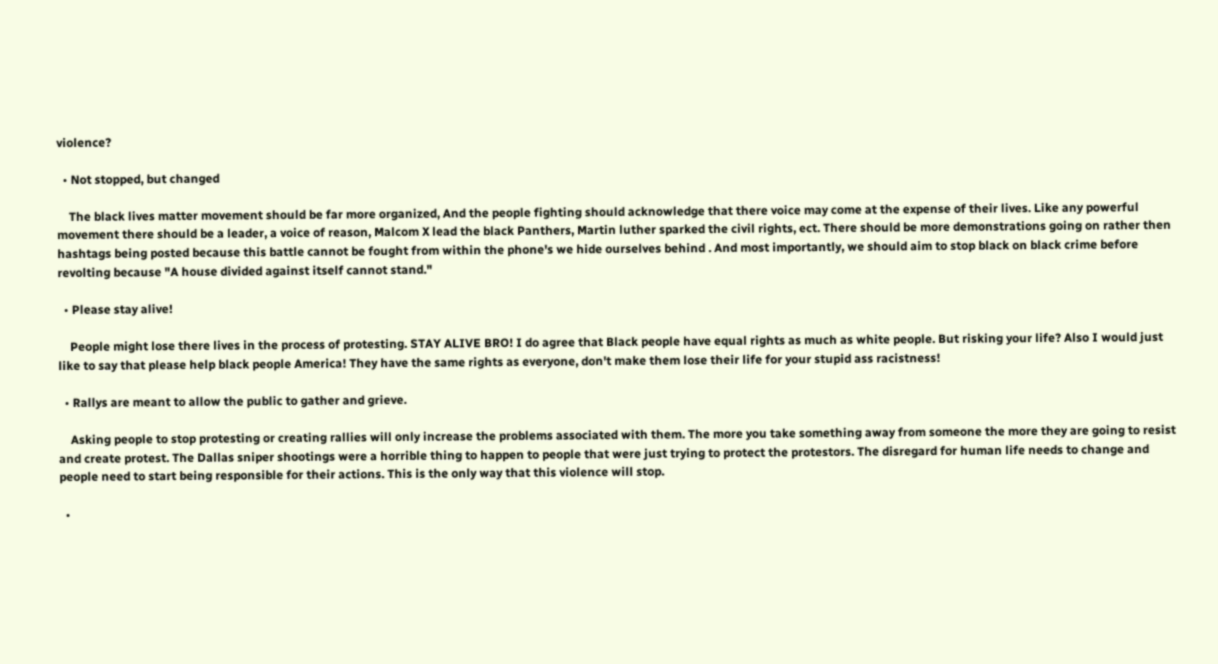violence?

  • Not stopped, but changed

    The black lives matter movement should be far more organized, And the people fighting should acknowledge that there voice may come at the expense of their lives. Like any powerful movement there should be a leader, a voice of reason, Malcom X lead the black Panthers, Martin luther sparked the civil rights, ect. There should be more demonstrations going on rather then hashtags being posted because this battle cannot be fought from within the phone's we hide ourselves behind . And most importantly, we should aim to stop black on black crime before revolting because "A house divided against itself cannot stand."

  • Please stay alive!

    People might lose there lives in the process of protesting. STAY ALIVE BRO! I do agree that Black people have equal rights as much as white people. But risking your life? Also I would just like to say that please help black people America! They have the same rights as everyone, don't make them lose their life for your stupid ass racistness!

  • Rallys are meant to allow the public to gather and grieve.

    Asking people to stop protesting or creating rallies will only increase the problems associated with them. The more you take something away from someone the more they are going to resist and create protest. The Dallas sniper shootings were a horrible thing to happen to people that were just trying to protect the protestors. The disregard for human life needs to change and people need to start being responsible for their actions. This is the only way that this violence will stop.

  •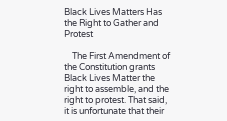Black Lives Matters Has the Right to Gather and Protest

    The First Amendment of the Constitution grants Black Lives Matter the right to assemble, and the right to protest. That said, it is unfortunate that their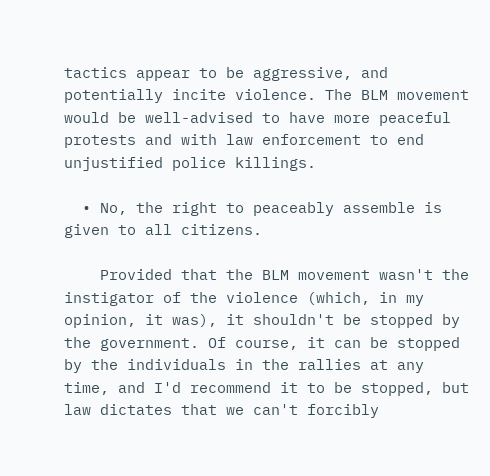tactics appear to be aggressive, and potentially incite violence. The BLM movement would be well-advised to have more peaceful protests and with law enforcement to end unjustified police killings.

  • No, the right to peaceably assemble is given to all citizens.

    Provided that the BLM movement wasn't the instigator of the violence (which, in my opinion, it was), it shouldn't be stopped by the government. Of course, it can be stopped by the individuals in the rallies at any time, and I'd recommend it to be stopped, but law dictates that we can't forcibly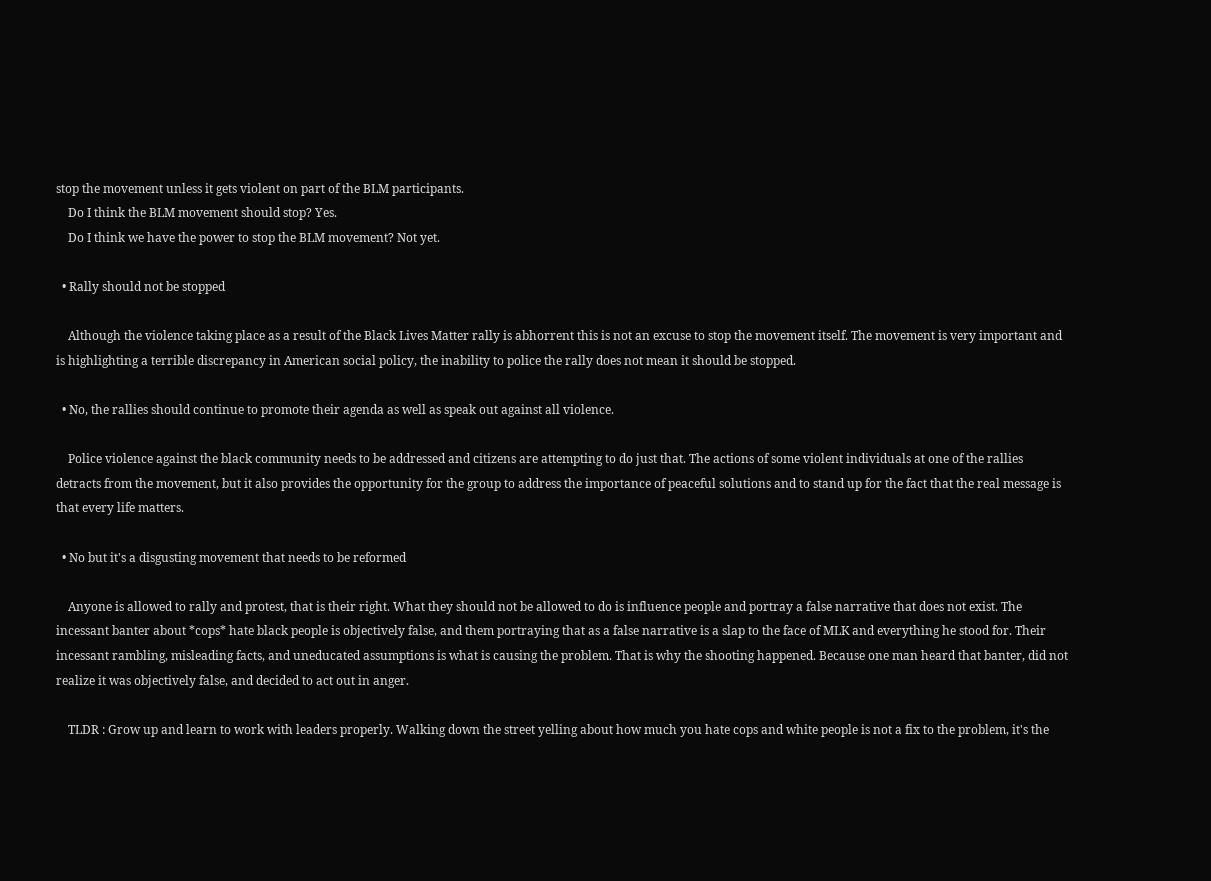stop the movement unless it gets violent on part of the BLM participants.
    Do I think the BLM movement should stop? Yes.
    Do I think we have the power to stop the BLM movement? Not yet.

  • Rally should not be stopped

    Although the violence taking place as a result of the Black Lives Matter rally is abhorrent this is not an excuse to stop the movement itself. The movement is very important and is highlighting a terrible discrepancy in American social policy, the inability to police the rally does not mean it should be stopped.

  • No, the rallies should continue to promote their agenda as well as speak out against all violence.

    Police violence against the black community needs to be addressed and citizens are attempting to do just that. The actions of some violent individuals at one of the rallies detracts from the movement, but it also provides the opportunity for the group to address the importance of peaceful solutions and to stand up for the fact that the real message is that every life matters.

  • No but it's a disgusting movement that needs to be reformed

    Anyone is allowed to rally and protest, that is their right. What they should not be allowed to do is influence people and portray a false narrative that does not exist. The incessant banter about *cops* hate black people is objectively false, and them portraying that as a false narrative is a slap to the face of MLK and everything he stood for. Their incessant rambling, misleading facts, and uneducated assumptions is what is causing the problem. That is why the shooting happened. Because one man heard that banter, did not realize it was objectively false, and decided to act out in anger.

    TLDR : Grow up and learn to work with leaders properly. Walking down the street yelling about how much you hate cops and white people is not a fix to the problem, it's the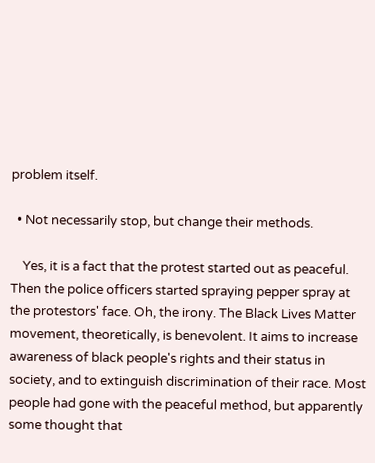problem itself.

  • Not necessarily stop, but change their methods.

    Yes, it is a fact that the protest started out as peaceful. Then the police officers started spraying pepper spray at the protestors' face. Oh, the irony. The Black Lives Matter movement, theoretically, is benevolent. It aims to increase awareness of black people's rights and their status in society, and to extinguish discrimination of their race. Most people had gone with the peaceful method, but apparently some thought that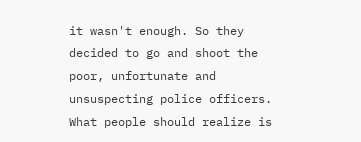it wasn't enough. So they decided to go and shoot the poor, unfortunate and unsuspecting police officers. What people should realize is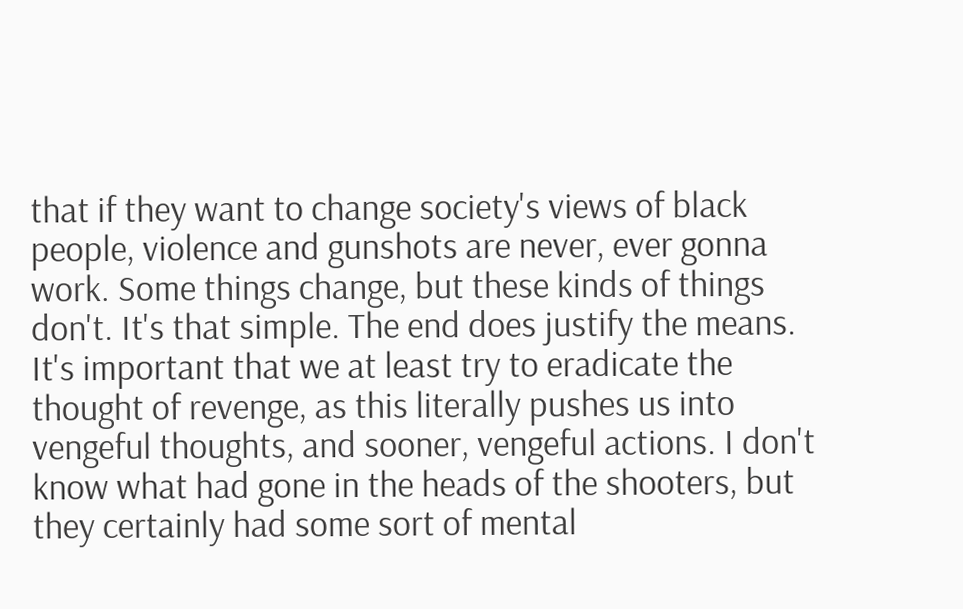that if they want to change society's views of black people, violence and gunshots are never, ever gonna work. Some things change, but these kinds of things don't. It's that simple. The end does justify the means. It's important that we at least try to eradicate the thought of revenge, as this literally pushes us into vengeful thoughts, and sooner, vengeful actions. I don't know what had gone in the heads of the shooters, but they certainly had some sort of mental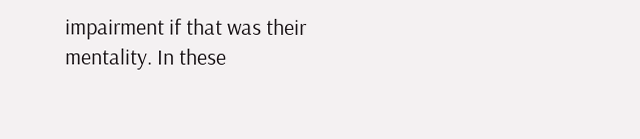impairment if that was their mentality. In these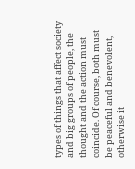types of things that affect society and big groups of people, the thought and the action must coincide. Of course, both must be peaceful and benevolent, otherwise it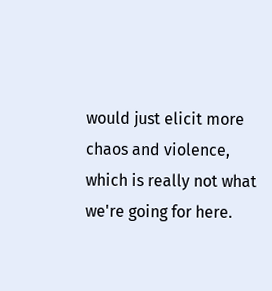would just elicit more chaos and violence, which is really not what we're going for here.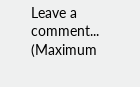Leave a comment...
(Maximum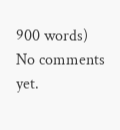900 words)
No comments yet.